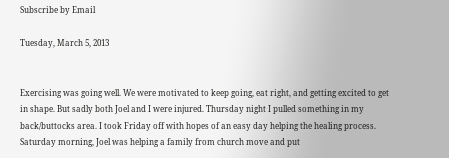Subscribe by Email

Tuesday, March 5, 2013


Exercising was going well. We were motivated to keep going, eat right, and getting excited to get in shape. But sadly both Joel and I were injured. Thursday night I pulled something in my back/buttocks area. I took Friday off with hopes of an easy day helping the healing process. Saturday morning, Joel was helping a family from church move and put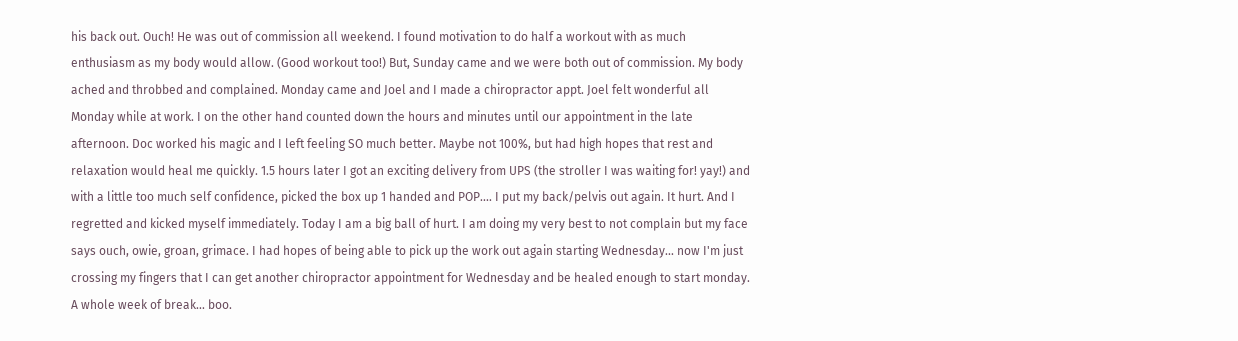his back out. Ouch! He was out of commission all weekend. I found motivation to do half a workout with as much enthusiasm as my body would allow. (Good workout too!) But, Sunday came and we were both out of commission. My body ached and throbbed and complained. Monday came and Joel and I made a chiropractor appt. Joel felt wonderful all Monday while at work. I on the other hand counted down the hours and minutes until our appointment in the late afternoon. Doc worked his magic and I left feeling SO much better. Maybe not 100%, but had high hopes that rest and relaxation would heal me quickly. 1.5 hours later I got an exciting delivery from UPS (the stroller I was waiting for! yay!) and with a little too much self confidence, picked the box up 1 handed and POP.... I put my back/pelvis out again. It hurt. And I regretted and kicked myself immediately. Today I am a big ball of hurt. I am doing my very best to not complain but my face says ouch, owie, groan, grimace. I had hopes of being able to pick up the work out again starting Wednesday... now I'm just crossing my fingers that I can get another chiropractor appointment for Wednesday and be healed enough to start monday. A whole week of break... boo.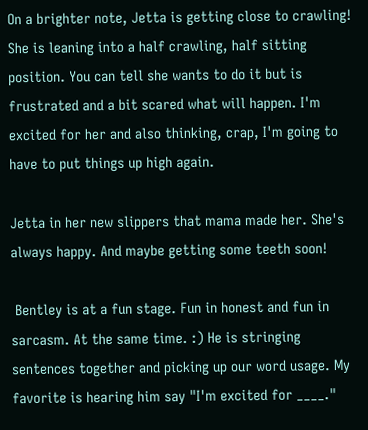On a brighter note, Jetta is getting close to crawling! She is leaning into a half crawling, half sitting position. You can tell she wants to do it but is frustrated and a bit scared what will happen. I'm excited for her and also thinking, crap, I'm going to have to put things up high again.

Jetta in her new slippers that mama made her. She's always happy. And maybe getting some teeth soon!

 Bentley is at a fun stage. Fun in honest and fun in sarcasm. At the same time. :) He is stringing sentences together and picking up our word usage. My favorite is hearing him say "I'm excited for ____."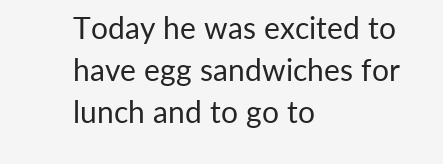Today he was excited to have egg sandwiches for lunch and to go to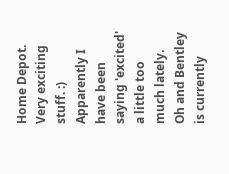Home Depot. Very exciting stuff. :) Apparently I have been saying 'excited' a little too much lately.
Oh and Bentley is currently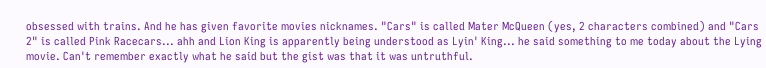obsessed with trains. And he has given favorite movies nicknames. "Cars" is called Mater McQueen (yes, 2 characters combined) and "Cars 2" is called Pink Racecars... ahh and Lion King is apparently being understood as Lyin' King... he said something to me today about the Lying movie. Can't remember exactly what he said but the gist was that it was untruthful.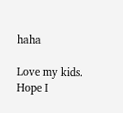haha

Love my kids. Hope I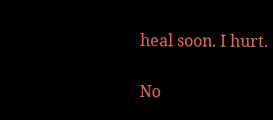heal soon. I hurt.

No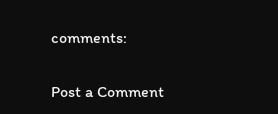comments:

Post a Comment